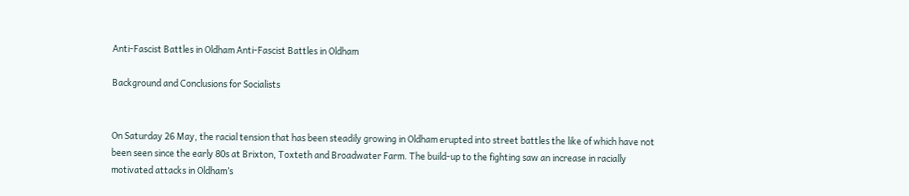Anti-Fascist Battles in Oldham Anti-Fascist Battles in Oldham

Background and Conclusions for Socialists


On Saturday 26 May, the racial tension that has been steadily growing in Oldham erupted into street battles the like of which have not been seen since the early 80s at Brixton, Toxteth and Broadwater Farm. The build-up to the fighting saw an increase in racially motivated attacks in Oldham’s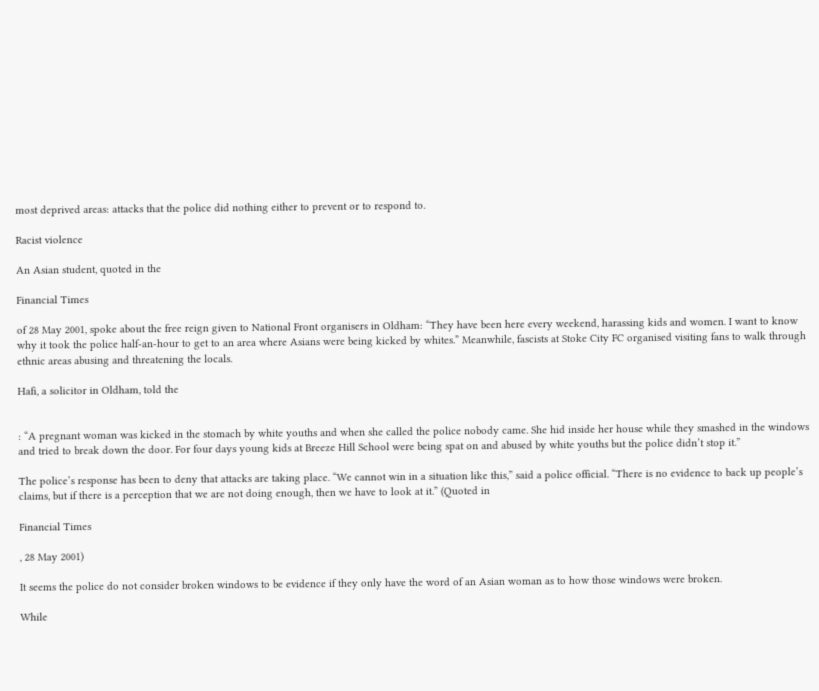most deprived areas: attacks that the police did nothing either to prevent or to respond to.

Racist violence

An Asian student, quoted in the

Financial Times

of 28 May 2001, spoke about the free reign given to National Front organisers in Oldham: “They have been here every weekend, harassing kids and women. I want to know why it took the police half-an-hour to get to an area where Asians were being kicked by whites.” Meanwhile, fascists at Stoke City FC organised visiting fans to walk through ethnic areas abusing and threatening the locals.

Hafi, a solicitor in Oldham, told the


: “A pregnant woman was kicked in the stomach by white youths and when she called the police nobody came. She hid inside her house while they smashed in the windows and tried to break down the door. For four days young kids at Breeze Hill School were being spat on and abused by white youths but the police didn’t stop it.”

The police’s response has been to deny that attacks are taking place. “We cannot win in a situation like this,” said a police official. “There is no evidence to back up people’s claims, but if there is a perception that we are not doing enough, then we have to look at it.” (Quoted in

Financial Times

, 28 May 2001)

It seems the police do not consider broken windows to be evidence if they only have the word of an Asian woman as to how those windows were broken.

While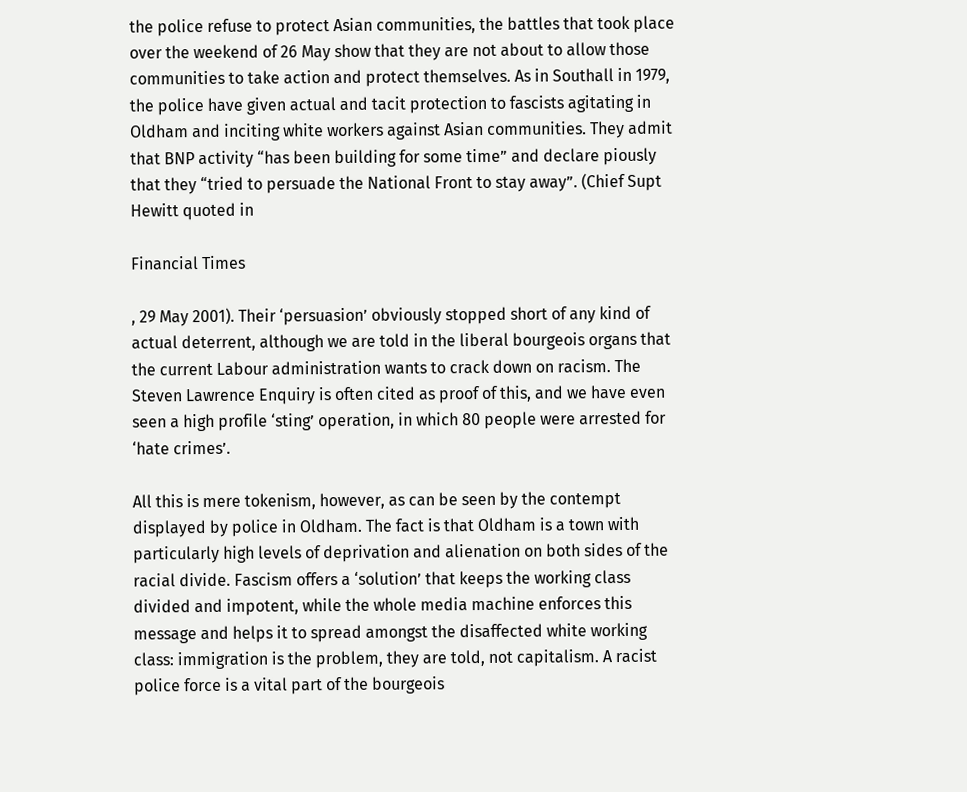the police refuse to protect Asian communities, the battles that took place over the weekend of 26 May show that they are not about to allow those communities to take action and protect themselves. As in Southall in 1979, the police have given actual and tacit protection to fascists agitating in Oldham and inciting white workers against Asian communities. They admit that BNP activity “has been building for some time” and declare piously that they “tried to persuade the National Front to stay away”. (Chief Supt Hewitt quoted in

Financial Times

, 29 May 2001). Their ‘persuasion’ obviously stopped short of any kind of actual deterrent, although we are told in the liberal bourgeois organs that the current Labour administration wants to crack down on racism. The Steven Lawrence Enquiry is often cited as proof of this, and we have even seen a high profile ‘sting’ operation, in which 80 people were arrested for ‘hate crimes’.

All this is mere tokenism, however, as can be seen by the contempt displayed by police in Oldham. The fact is that Oldham is a town with particularly high levels of deprivation and alienation on both sides of the racial divide. Fascism offers a ‘solution’ that keeps the working class divided and impotent, while the whole media machine enforces this message and helps it to spread amongst the disaffected white working class: immigration is the problem, they are told, not capitalism. A racist police force is a vital part of the bourgeois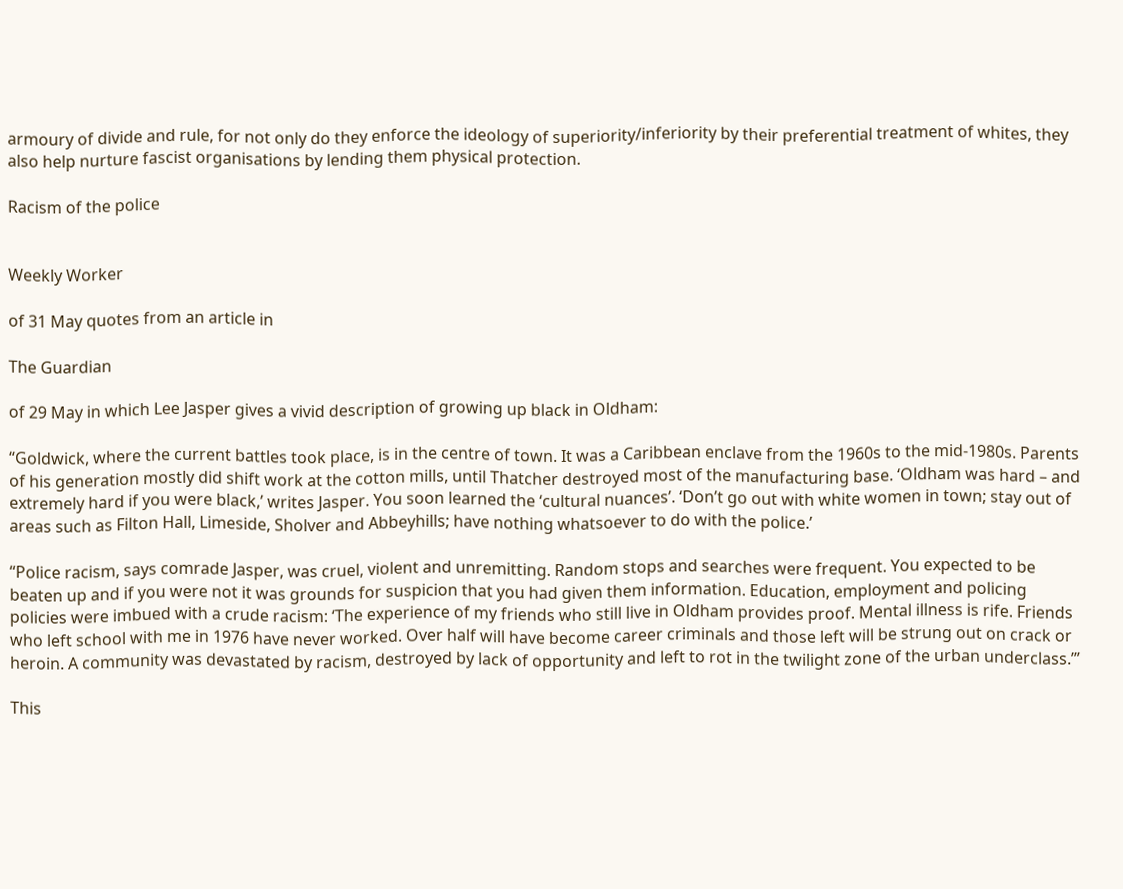armoury of divide and rule, for not only do they enforce the ideology of superiority/inferiority by their preferential treatment of whites, they also help nurture fascist organisations by lending them physical protection.

Racism of the police


Weekly Worker

of 31 May quotes from an article in

The Guardian

of 29 May in which Lee Jasper gives a vivid description of growing up black in Oldham:

“Goldwick, where the current battles took place, is in the centre of town. It was a Caribbean enclave from the 1960s to the mid-1980s. Parents of his generation mostly did shift work at the cotton mills, until Thatcher destroyed most of the manufacturing base. ‘Oldham was hard – and extremely hard if you were black,’ writes Jasper. You soon learned the ‘cultural nuances’. ‘Don’t go out with white women in town; stay out of areas such as Filton Hall, Limeside, Sholver and Abbeyhills; have nothing whatsoever to do with the police.’

“Police racism, says comrade Jasper, was cruel, violent and unremitting. Random stops and searches were frequent. You expected to be beaten up and if you were not it was grounds for suspicion that you had given them information. Education, employment and policing policies were imbued with a crude racism: ‘The experience of my friends who still live in Oldham provides proof. Mental illness is rife. Friends who left school with me in 1976 have never worked. Over half will have become career criminals and those left will be strung out on crack or heroin. A community was devastated by racism, destroyed by lack of opportunity and left to rot in the twilight zone of the urban underclass.’”

This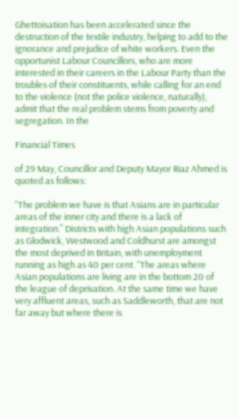Ghettoisation has been accelerated since the destruction of the textile industry, helping to add to the ignorance and prejudice of white workers. Even the opportunist Labour Councillors, who are more interested in their careers in the Labour Party than the troubles of their constituents, while calling for an end to the violence (not the police violence, naturally), admit that the real problem stems from poverty and segregation. In the

Financial Times

of 29 May, Councillor and Deputy Mayor Riaz Ahmed is quoted as follows:

“The problem we have is that Asians are in particular areas of the inner city and there is a lack of integration.” Districts with high Asian populations such as Glodwick, Westwood and Coldhurst are amongst the most deprived in Britain, with unemployment running as high as 40 per cent. “The areas where Asian populations are living are in the bottom 20 of the league of deprivation. At the same time we have very affluent areas, such as Saddleworth, that are not far away but where there is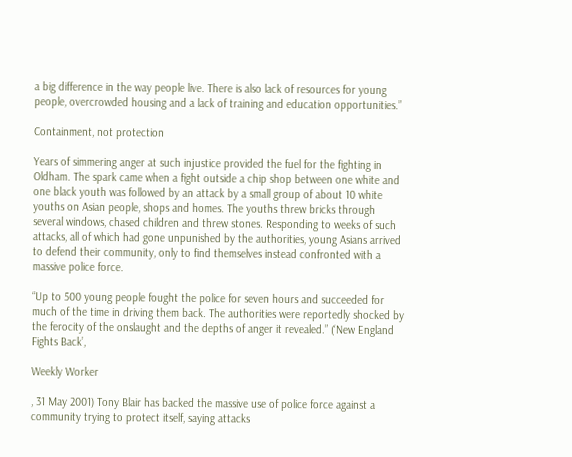a big difference in the way people live. There is also lack of resources for young people, overcrowded housing and a lack of training and education opportunities.”

Containment, not protection

Years of simmering anger at such injustice provided the fuel for the fighting in Oldham. The spark came when a fight outside a chip shop between one white and one black youth was followed by an attack by a small group of about 10 white youths on Asian people, shops and homes. The youths threw bricks through several windows, chased children and threw stones. Responding to weeks of such attacks, all of which had gone unpunished by the authorities, young Asians arrived to defend their community, only to find themselves instead confronted with a massive police force.

“Up to 500 young people fought the police for seven hours and succeeded for much of the time in driving them back. The authorities were reportedly shocked by the ferocity of the onslaught and the depths of anger it revealed.” (‘New England Fights Back’,

Weekly Worker

, 31 May 2001) Tony Blair has backed the massive use of police force against a community trying to protect itself, saying attacks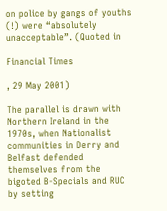on police by gangs of youths (!) were “absolutely unacceptable”. (Quoted in

Financial Times

, 29 May 2001)

The parallel is drawn with Northern Ireland in the 1970s, when Nationalist communities in Derry and Belfast defended themselves from the bigoted B-Specials and RUC by setting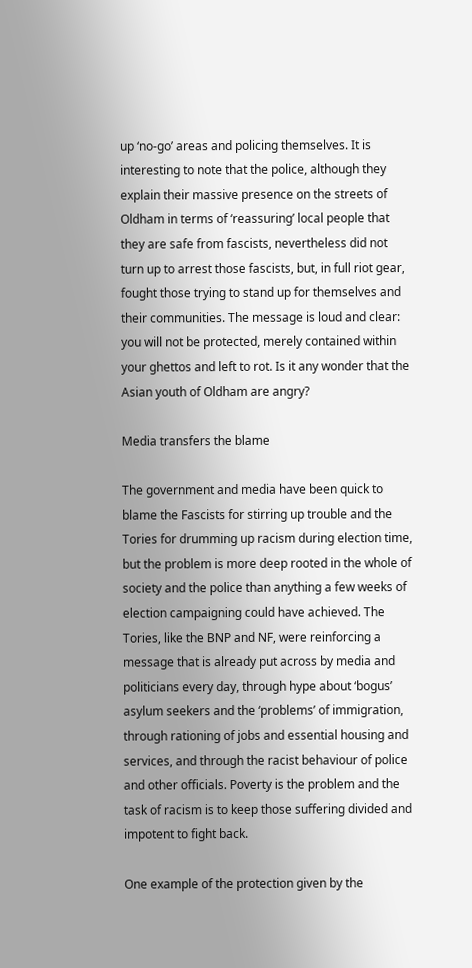up ‘no-go’ areas and policing themselves. It is interesting to note that the police, although they explain their massive presence on the streets of Oldham in terms of ‘reassuring’ local people that they are safe from fascists, nevertheless did not turn up to arrest those fascists, but, in full riot gear, fought those trying to stand up for themselves and their communities. The message is loud and clear: you will not be protected, merely contained within your ghettos and left to rot. Is it any wonder that the Asian youth of Oldham are angry?

Media transfers the blame

The government and media have been quick to blame the Fascists for stirring up trouble and the Tories for drumming up racism during election time, but the problem is more deep rooted in the whole of society and the police than anything a few weeks of election campaigning could have achieved. The Tories, like the BNP and NF, were reinforcing a message that is already put across by media and politicians every day, through hype about ‘bogus’ asylum seekers and the ‘problems’ of immigration, through rationing of jobs and essential housing and services, and through the racist behaviour of police and other officials. Poverty is the problem and the task of racism is to keep those suffering divided and impotent to fight back.

One example of the protection given by the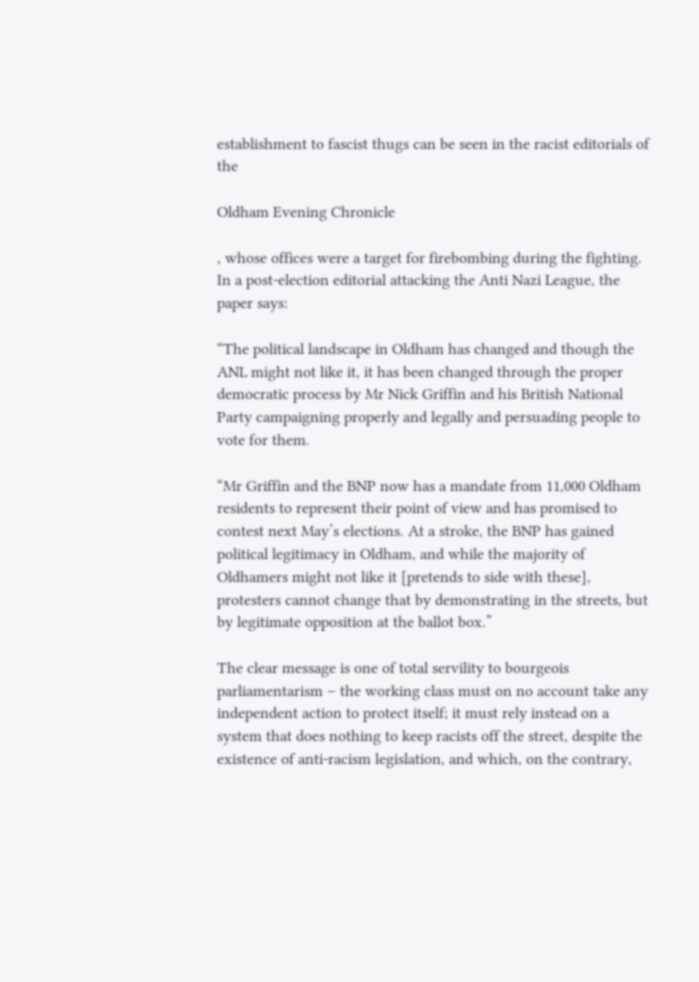establishment to fascist thugs can be seen in the racist editorials of the

Oldham Evening Chronicle

, whose offices were a target for firebombing during the fighting. In a post-election editorial attacking the Anti Nazi League, the paper says:

“The political landscape in Oldham has changed and though the ANL might not like it, it has been changed through the proper democratic process by Mr Nick Griffin and his British National Party campaigning properly and legally and persuading people to vote for them.

“Mr Griffin and the BNP now has a mandate from 11,000 Oldham residents to represent their point of view and has promised to contest next May’s elections. At a stroke, the BNP has gained political legitimacy in Oldham, and while the majority of Oldhamers might not like it [pretends to side with these], protesters cannot change that by demonstrating in the streets, but by legitimate opposition at the ballot box.”

The clear message is one of total servility to bourgeois parliamentarism – the working class must on no account take any independent action to protect itself; it must rely instead on a system that does nothing to keep racists off the street, despite the existence of anti-racism legislation, and which, on the contrary,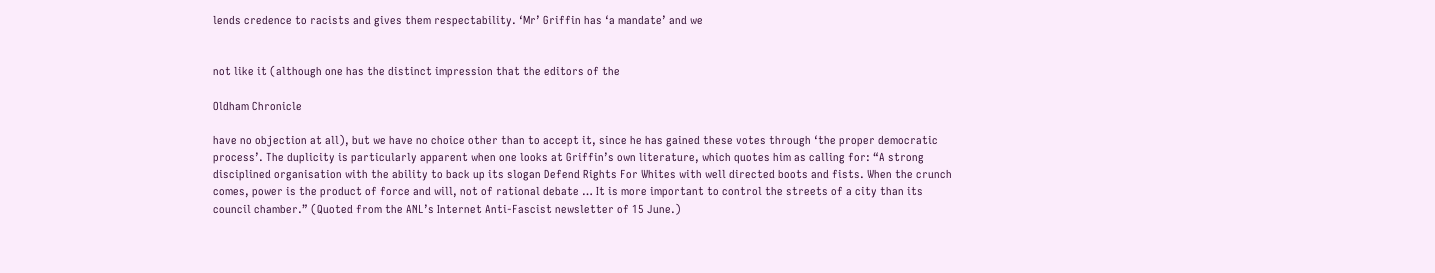lends credence to racists and gives them respectability. ‘Mr’ Griffin has ‘a mandate’ and we


not like it (although one has the distinct impression that the editors of the

Oldham Chronicle

have no objection at all), but we have no choice other than to accept it, since he has gained these votes through ‘the proper democratic process’. The duplicity is particularly apparent when one looks at Griffin’s own literature, which quotes him as calling for: “A strong disciplined organisation with the ability to back up its slogan Defend Rights For Whites with well directed boots and fists. When the crunch comes, power is the product of force and will, not of rational debate … It is more important to control the streets of a city than its council chamber.” (Quoted from the ANL’s Internet Anti-Fascist newsletter of 15 June.)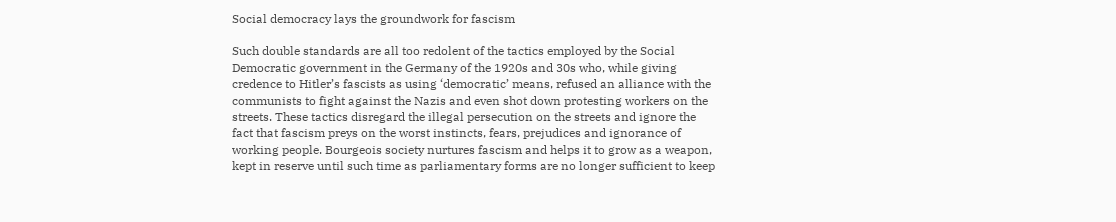Social democracy lays the groundwork for fascism

Such double standards are all too redolent of the tactics employed by the Social Democratic government in the Germany of the 1920s and 30s who, while giving credence to Hitler’s fascists as using ‘democratic’ means, refused an alliance with the communists to fight against the Nazis and even shot down protesting workers on the streets. These tactics disregard the illegal persecution on the streets and ignore the fact that fascism preys on the worst instincts, fears, prejudices and ignorance of working people. Bourgeois society nurtures fascism and helps it to grow as a weapon, kept in reserve until such time as parliamentary forms are no longer sufficient to keep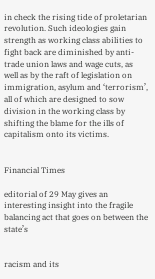in check the rising tide of proletarian revolution. Such ideologies gain strength as working class abilities to fight back are diminished by anti-trade union laws and wage cuts, as well as by the raft of legislation on immigration, asylum and ‘terrorism’, all of which are designed to sow division in the working class by shifting the blame for the ills of capitalism onto its victims.


Financial Times

editorial of 29 May gives an interesting insight into the fragile balancing act that goes on between the state’s


racism and its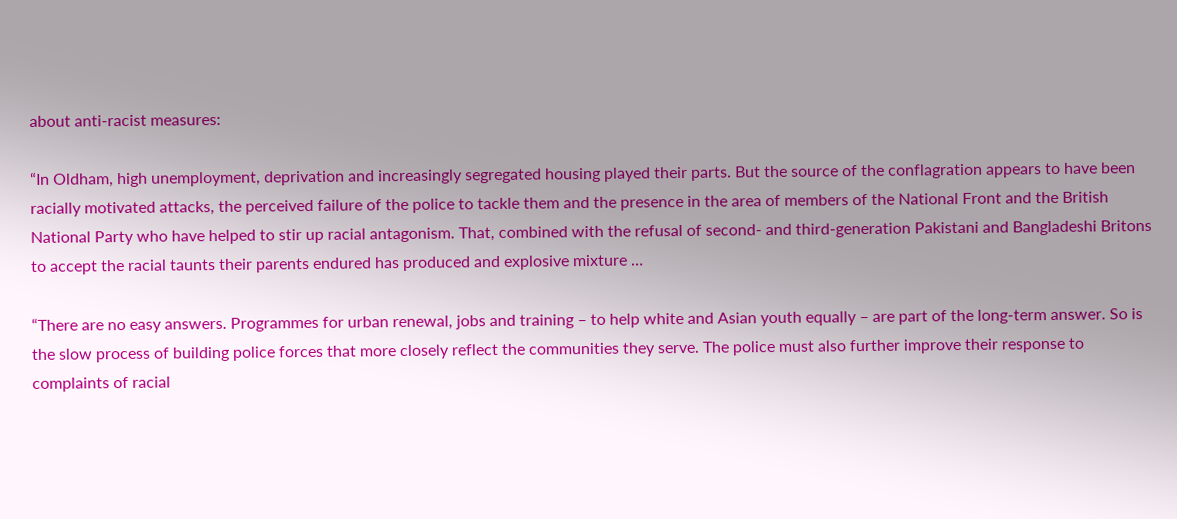about anti-racist measures:

“In Oldham, high unemployment, deprivation and increasingly segregated housing played their parts. But the source of the conflagration appears to have been racially motivated attacks, the perceived failure of the police to tackle them and the presence in the area of members of the National Front and the British National Party who have helped to stir up racial antagonism. That, combined with the refusal of second- and third-generation Pakistani and Bangladeshi Britons to accept the racial taunts their parents endured has produced and explosive mixture …

“There are no easy answers. Programmes for urban renewal, jobs and training – to help white and Asian youth equally – are part of the long-term answer. So is the slow process of building police forces that more closely reflect the communities they serve. The police must also further improve their response to complaints of racial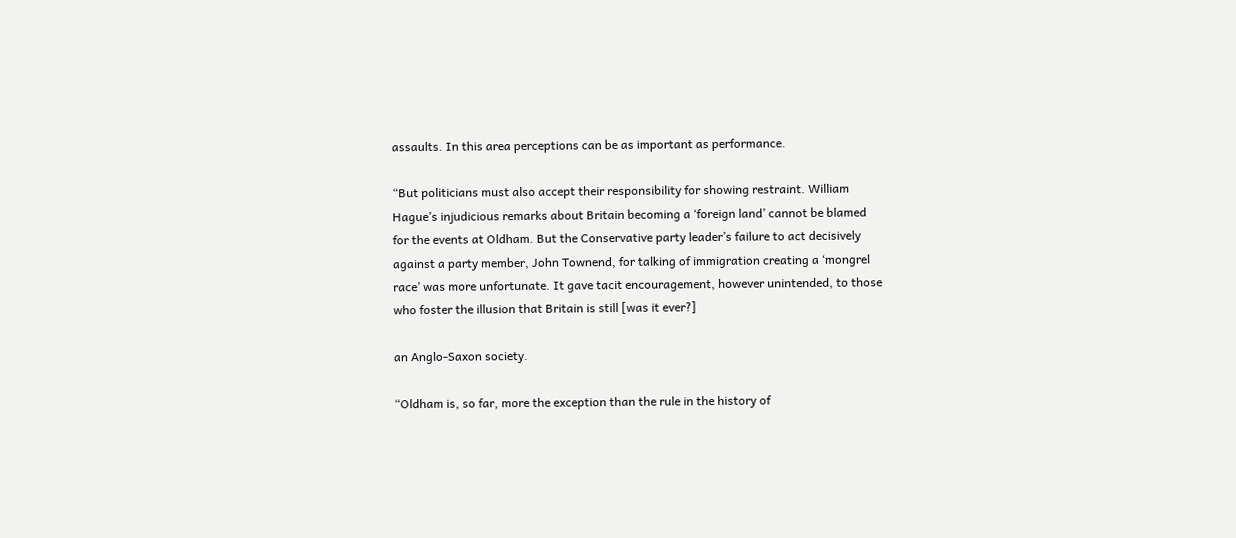assaults. In this area perceptions can be as important as performance.

“But politicians must also accept their responsibility for showing restraint. William Hague’s injudicious remarks about Britain becoming a ‘foreign land’ cannot be blamed for the events at Oldham. But the Conservative party leader’s failure to act decisively against a party member, John Townend, for talking of immigration creating a ‘mongrel race’ was more unfortunate. It gave tacit encouragement, however unintended, to those who foster the illusion that Britain is still [was it ever?]

an Anglo-Saxon society.

“Oldham is, so far, more the exception than the rule in the history of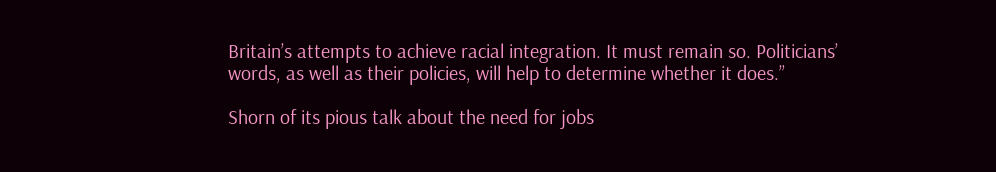Britain’s attempts to achieve racial integration. It must remain so. Politicians’ words, as well as their policies, will help to determine whether it does.”

Shorn of its pious talk about the need for jobs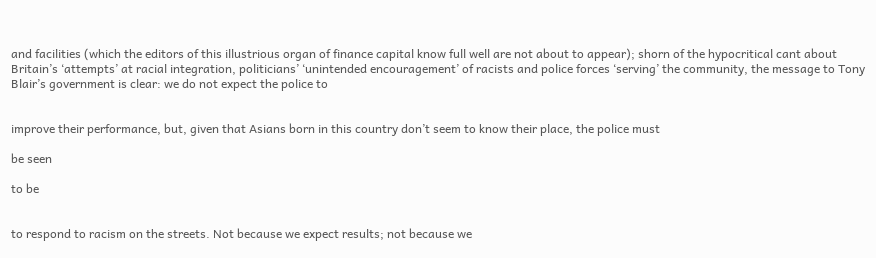and facilities (which the editors of this illustrious organ of finance capital know full well are not about to appear); shorn of the hypocritical cant about Britain’s ‘attempts’ at racial integration, politicians’ ‘unintended encouragement’ of racists and police forces ‘serving’ the community, the message to Tony Blair’s government is clear: we do not expect the police to


improve their performance, but, given that Asians born in this country don’t seem to know their place, the police must

be seen

to be


to respond to racism on the streets. Not because we expect results; not because we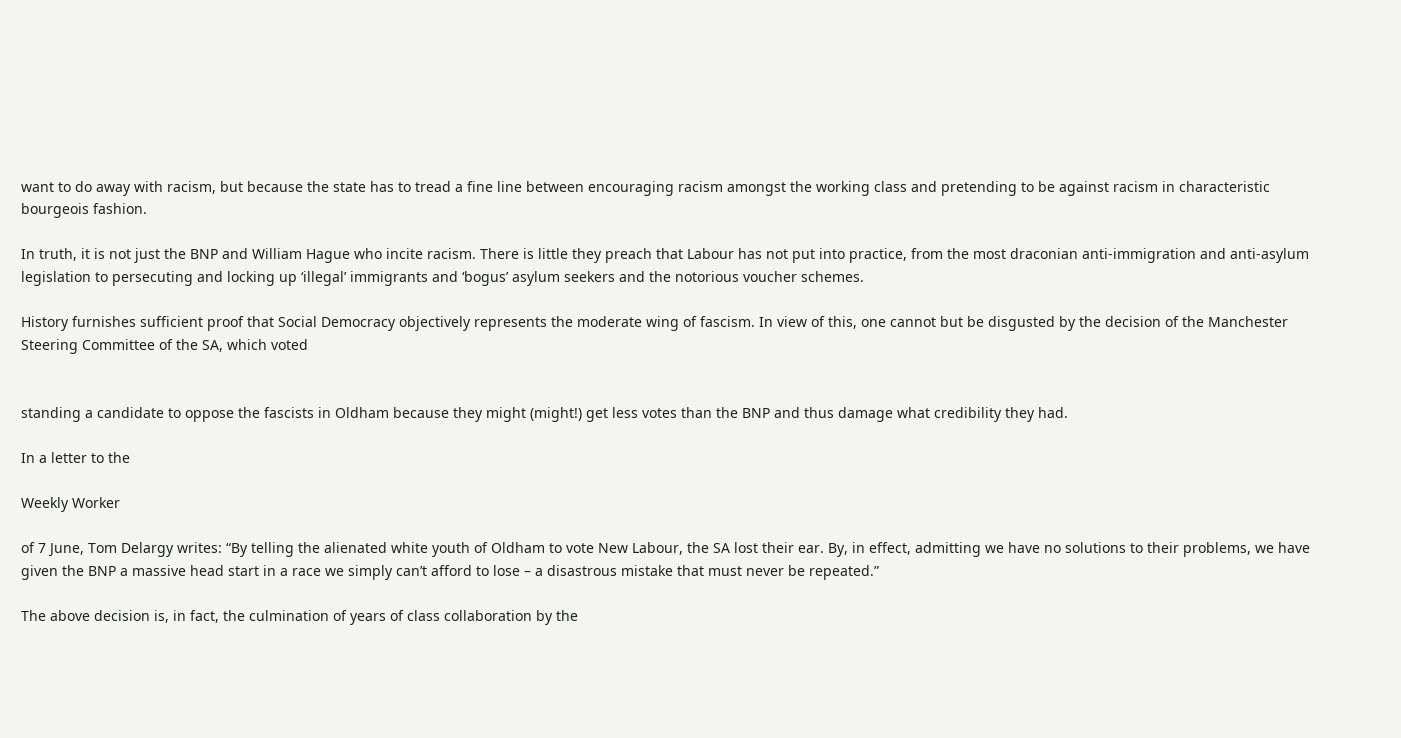want to do away with racism, but because the state has to tread a fine line between encouraging racism amongst the working class and pretending to be against racism in characteristic bourgeois fashion.

In truth, it is not just the BNP and William Hague who incite racism. There is little they preach that Labour has not put into practice, from the most draconian anti-immigration and anti-asylum legislation to persecuting and locking up ‘illegal’ immigrants and ‘bogus’ asylum seekers and the notorious voucher schemes.

History furnishes sufficient proof that Social Democracy objectively represents the moderate wing of fascism. In view of this, one cannot but be disgusted by the decision of the Manchester Steering Committee of the SA, which voted


standing a candidate to oppose the fascists in Oldham because they might (might!) get less votes than the BNP and thus damage what credibility they had.

In a letter to the

Weekly Worker

of 7 June, Tom Delargy writes: “By telling the alienated white youth of Oldham to vote New Labour, the SA lost their ear. By, in effect, admitting we have no solutions to their problems, we have given the BNP a massive head start in a race we simply can’t afford to lose – a disastrous mistake that must never be repeated.”

The above decision is, in fact, the culmination of years of class collaboration by the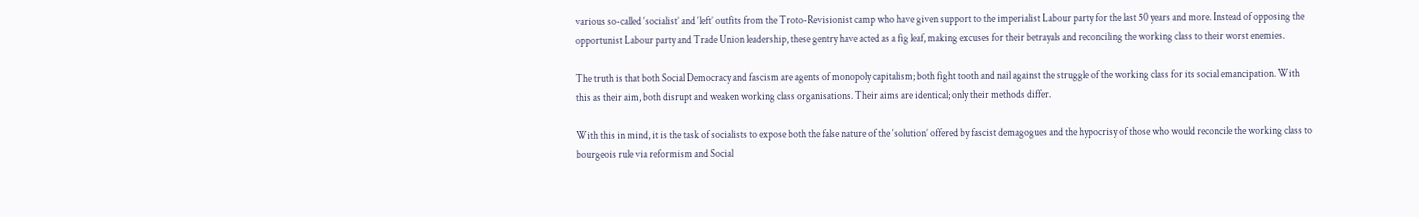various so-called ‘socialist’ and ‘left’ outfits from the Troto-Revisionist camp who have given support to the imperialist Labour party for the last 50 years and more. Instead of opposing the opportunist Labour party and Trade Union leadership, these gentry have acted as a fig leaf, making excuses for their betrayals and reconciling the working class to their worst enemies.

The truth is that both Social Democracy and fascism are agents of monopoly capitalism; both fight tooth and nail against the struggle of the working class for its social emancipation. With this as their aim, both disrupt and weaken working class organisations. Their aims are identical; only their methods differ.

With this in mind, it is the task of socialists to expose both the false nature of the ‘solution’ offered by fascist demagogues and the hypocrisy of those who would reconcile the working class to bourgeois rule via reformism and Social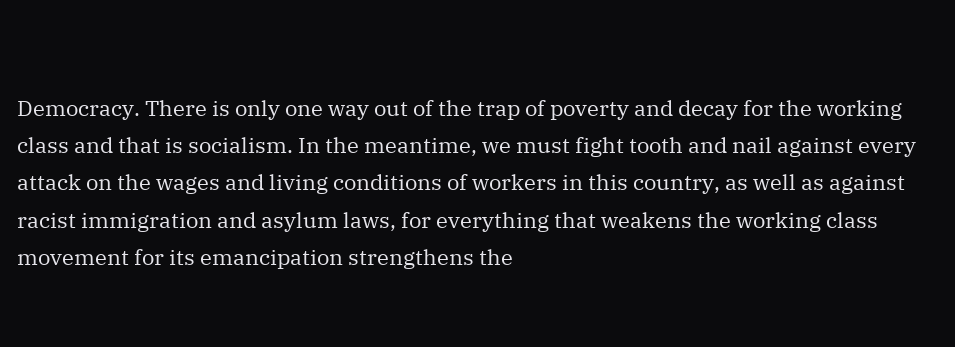Democracy. There is only one way out of the trap of poverty and decay for the working class and that is socialism. In the meantime, we must fight tooth and nail against every attack on the wages and living conditions of workers in this country, as well as against racist immigration and asylum laws, for everything that weakens the working class movement for its emancipation strengthens the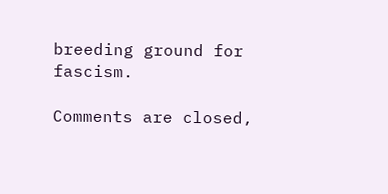breeding ground for fascism.

Comments are closed,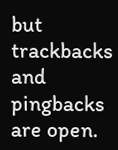but trackbacks and pingbacks are open.